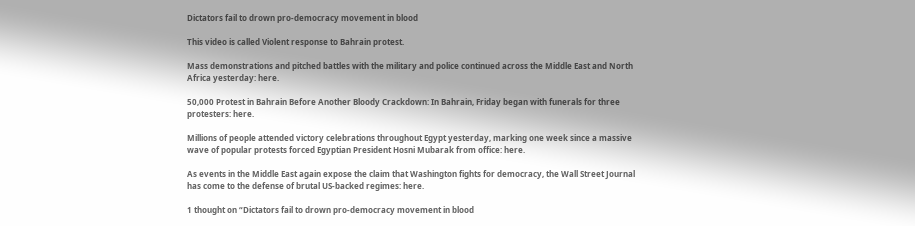Dictators fail to drown pro-democracy movement in blood

This video is called Violent response to Bahrain protest.

Mass demonstrations and pitched battles with the military and police continued across the Middle East and North Africa yesterday: here.

50,000 Protest in Bahrain Before Another Bloody Crackdown: In Bahrain, Friday began with funerals for three protesters: here.

Millions of people attended victory celebrations throughout Egypt yesterday, marking one week since a massive wave of popular protests forced Egyptian President Hosni Mubarak from office: here.

As events in the Middle East again expose the claim that Washington fights for democracy, the Wall Street Journal has come to the defense of brutal US-backed regimes: here.

1 thought on “Dictators fail to drown pro-democracy movement in blood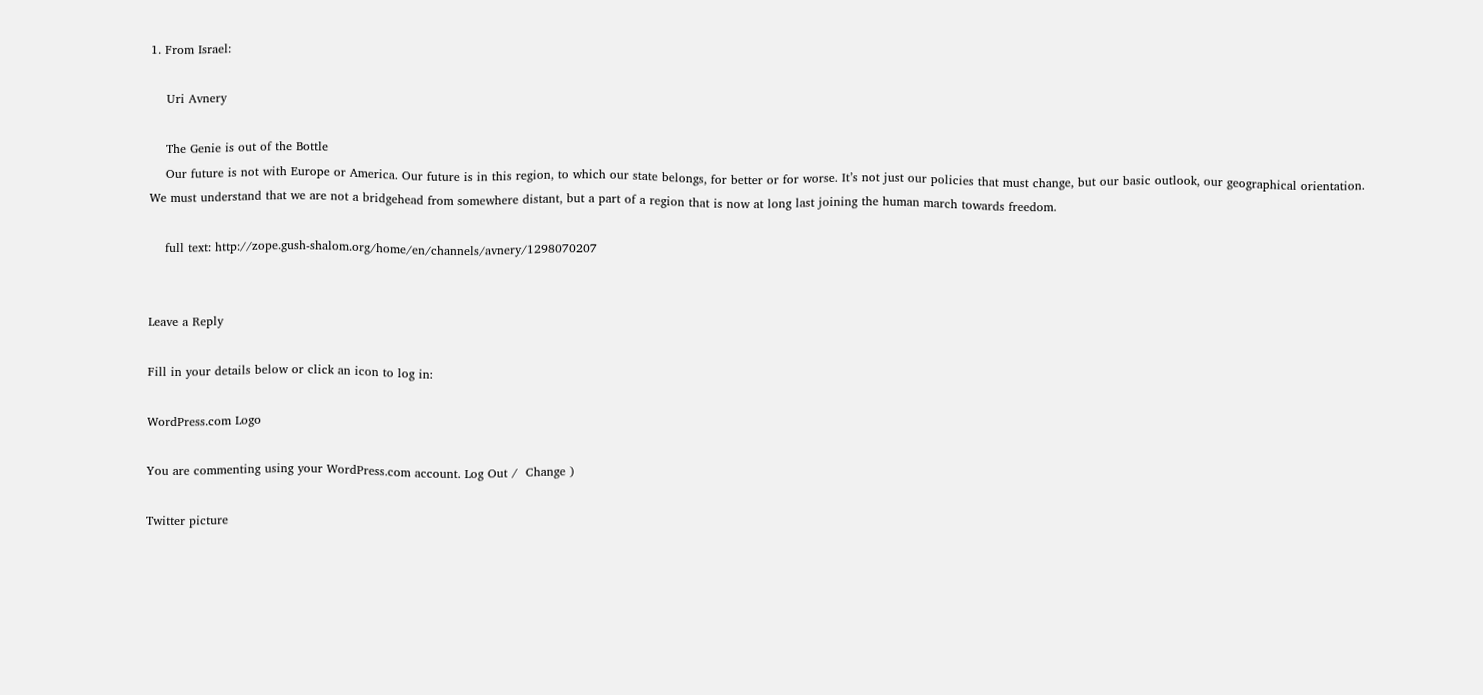1. From Israel:

    Uri Avnery

    The Genie is out of the Bottle
    Our future is not with Europe or America. Our future is in this region, to which our state belongs, for better or for worse. It’s not just our policies that must change, but our basic outlook, our geographical orientation. We must understand that we are not a bridgehead from somewhere distant, but a part of a region that is now at long last joining the human march towards freedom.

    full text: http://zope.gush-shalom.org/home/en/channels/avnery/1298070207


Leave a Reply

Fill in your details below or click an icon to log in:

WordPress.com Logo

You are commenting using your WordPress.com account. Log Out /  Change )

Twitter picture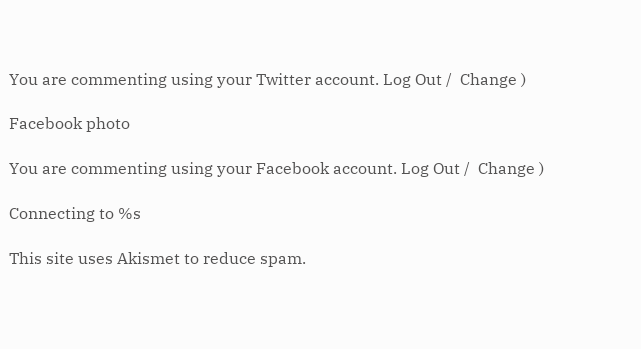You are commenting using your Twitter account. Log Out /  Change )

Facebook photo

You are commenting using your Facebook account. Log Out /  Change )

Connecting to %s

This site uses Akismet to reduce spam.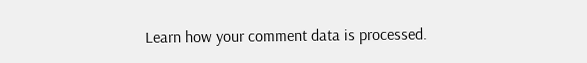Learn how your comment data is processed.